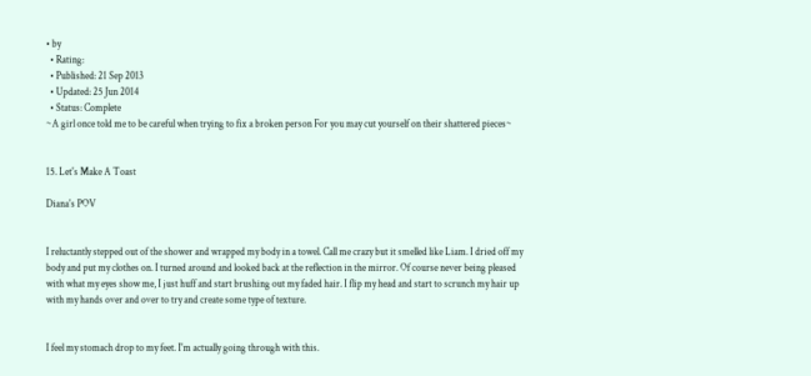• by
  • Rating:
  • Published: 21 Sep 2013
  • Updated: 25 Jun 2014
  • Status: Complete
~A girl once told me to be careful when trying to fix a broken person For you may cut yourself on their shattered pieces~


15. Let's Make A Toast

Diana's POV


I reluctantly stepped out of the shower and wrapped my body in a towel. Call me crazy but it smelled like Liam. I dried off my body and put my clothes on. I turned around and looked back at the reflection in the mirror. Of course never being pleased with what my eyes show me, I just huff and start brushing out my faded hair. I flip my head and start to scrunch my hair up with my hands over and over to try and create some type of texture.


I feel my stomach drop to my feet. I'm actually going through with this.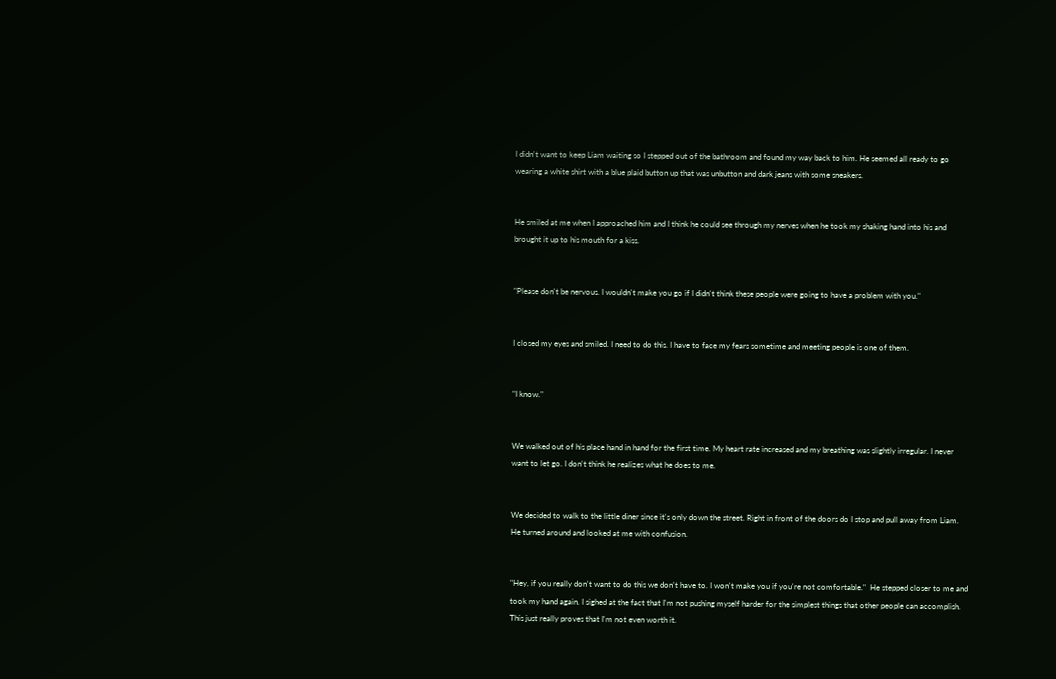I didn't want to keep Liam waiting so I stepped out of the bathroom and found my way back to him. He seemed all ready to go wearing a white shirt with a blue plaid button up that was unbutton and dark jeans with some sneakers.


He smiled at me when I approached him and I think he could see through my nerves when he took my shaking hand into his and brought it up to his mouth for a kiss.


"Please don't be nervous. I wouldn't make you go if I didn't think these people were going to have a problem with you."


I closed my eyes and smiled. I need to do this. I have to face my fears sometime and meeting people is one of them.


"I know."


We walked out of his place hand in hand for the first time. My heart rate increased and my breathing was slightly irregular. I never want to let go. I don't think he realizes what he does to me.


We decided to walk to the little diner since it's only down the street. Right in front of the doors do I stop and pull away from Liam. He turned around and looked at me with confusion.


"Hey, if you really don't want to do this we don't have to. I won't make you if you're not comfortable."  He stepped closer to me and took my hand again. I sighed at the fact that I'm not pushing myself harder for the simplest things that other people can accomplish. This just really proves that I'm not even worth it.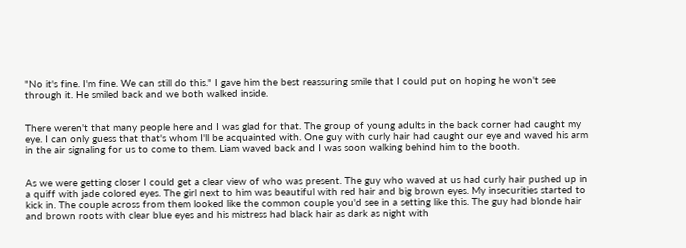"No it's fine. I'm fine. We can still do this." I gave him the best reassuring smile that I could put on hoping he won't see through it. He smiled back and we both walked inside.


There weren't that many people here and I was glad for that. The group of young adults in the back corner had caught my eye. I can only guess that that's whom I'll be acquainted with. One guy with curly hair had caught our eye and waved his arm in the air signaling for us to come to them. Liam waved back and I was soon walking behind him to the booth.


As we were getting closer I could get a clear view of who was present. The guy who waved at us had curly hair pushed up in a quiff with jade colored eyes. The girl next to him was beautiful with red hair and big brown eyes. My insecurities started to kick in. The couple across from them looked like the common couple you'd see in a setting like this. The guy had blonde hair and brown roots with clear blue eyes and his mistress had black hair as dark as night with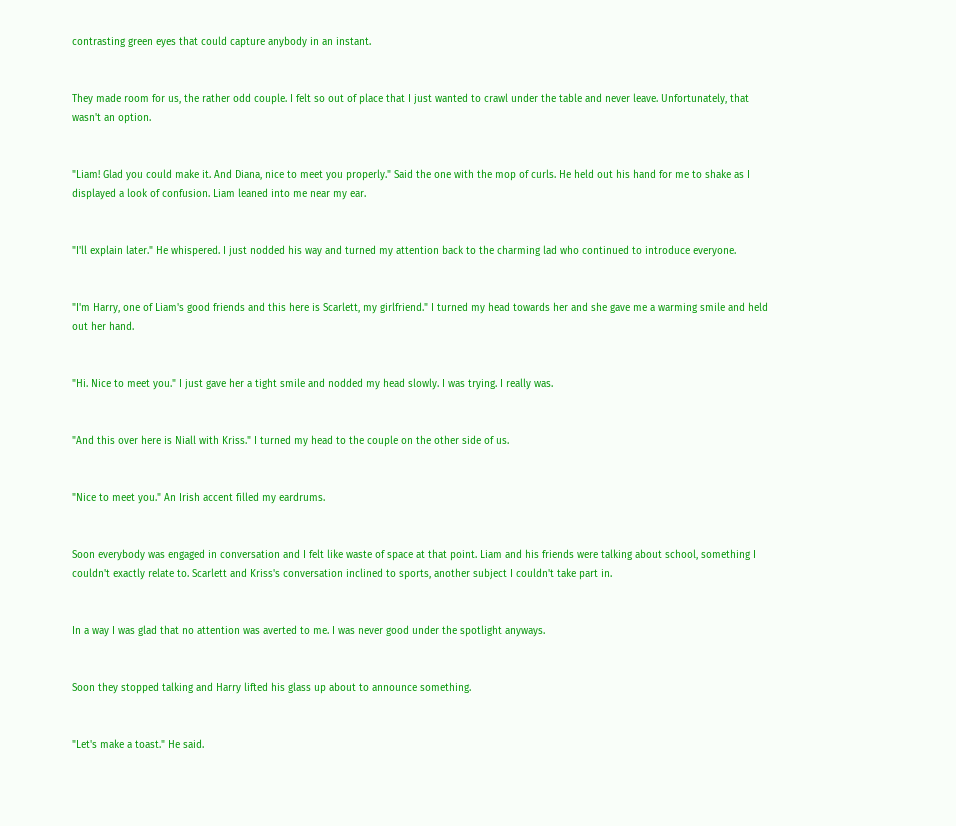contrasting green eyes that could capture anybody in an instant.


They made room for us, the rather odd couple. I felt so out of place that I just wanted to crawl under the table and never leave. Unfortunately, that wasn't an option.


"Liam! Glad you could make it. And Diana, nice to meet you properly." Said the one with the mop of curls. He held out his hand for me to shake as I displayed a look of confusion. Liam leaned into me near my ear.


"I'll explain later." He whispered. I just nodded his way and turned my attention back to the charming lad who continued to introduce everyone.


"I'm Harry, one of Liam's good friends and this here is Scarlett, my girlfriend." I turned my head towards her and she gave me a warming smile and held out her hand.


"Hi. Nice to meet you." I just gave her a tight smile and nodded my head slowly. I was trying. I really was.


"And this over here is Niall with Kriss." I turned my head to the couple on the other side of us.


"Nice to meet you." An Irish accent filled my eardrums.


Soon everybody was engaged in conversation and I felt like waste of space at that point. Liam and his friends were talking about school, something I couldn't exactly relate to. Scarlett and Kriss's conversation inclined to sports, another subject I couldn't take part in.


In a way I was glad that no attention was averted to me. I was never good under the spotlight anyways.


Soon they stopped talking and Harry lifted his glass up about to announce something.


"Let's make a toast." He said.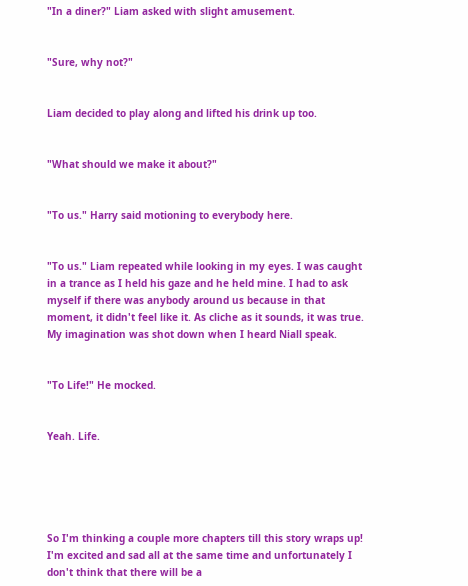"In a diner?" Liam asked with slight amusement.


"Sure, why not?"


Liam decided to play along and lifted his drink up too.


"What should we make it about?"


"To us." Harry said motioning to everybody here.


"To us." Liam repeated while looking in my eyes. I was caught in a trance as I held his gaze and he held mine. I had to ask myself if there was anybody around us because in that moment, it didn't feel like it. As cliche as it sounds, it was true. My imagination was shot down when I heard Niall speak.


"To Life!" He mocked.


Yeah. Life.





So I'm thinking a couple more chapters till this story wraps up! I'm excited and sad all at the same time and unfortunately I don't think that there will be a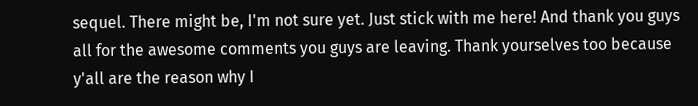sequel. There might be, I'm not sure yet. Just stick with me here! And thank you guys all for the awesome comments you guys are leaving. Thank yourselves too because y'all are the reason why I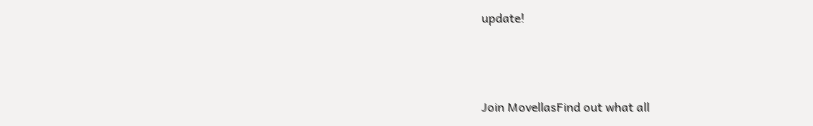update!



Join MovellasFind out what all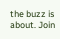the buzz is about. Join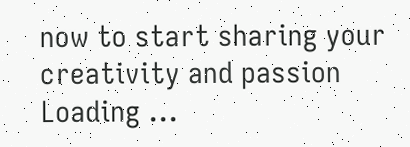now to start sharing your creativity and passion
Loading ...